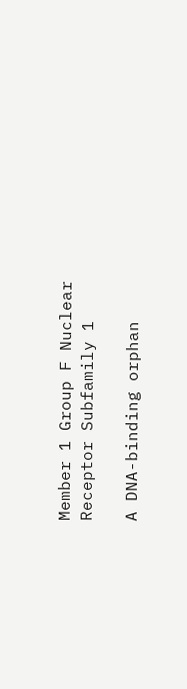Member 1 Group F Nuclear Receptor Subfamily 1

A DNA-binding orphan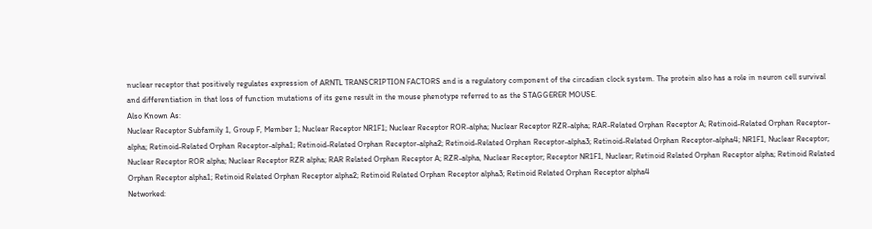nuclear receptor that positively regulates expression of ARNTL TRANSCRIPTION FACTORS and is a regulatory component of the circadian clock system. The protein also has a role in neuron cell survival and differentiation in that loss of function mutations of its gene result in the mouse phenotype referred to as the STAGGERER MOUSE.
Also Known As:
Nuclear Receptor Subfamily 1, Group F, Member 1; Nuclear Receptor NR1F1; Nuclear Receptor ROR-alpha; Nuclear Receptor RZR-alpha; RAR-Related Orphan Receptor A; Retinoid-Related Orphan Receptor-alpha; Retinoid-Related Orphan Receptor-alpha1; Retinoid-Related Orphan Receptor-alpha2; Retinoid-Related Orphan Receptor-alpha3; Retinoid-Related Orphan Receptor-alpha4; NR1F1, Nuclear Receptor; Nuclear Receptor ROR alpha; Nuclear Receptor RZR alpha; RAR Related Orphan Receptor A; RZR-alpha, Nuclear Receptor; Receptor NR1F1, Nuclear; Retinoid Related Orphan Receptor alpha; Retinoid Related Orphan Receptor alpha1; Retinoid Related Orphan Receptor alpha2; Retinoid Related Orphan Receptor alpha3; Retinoid Related Orphan Receptor alpha4
Networked: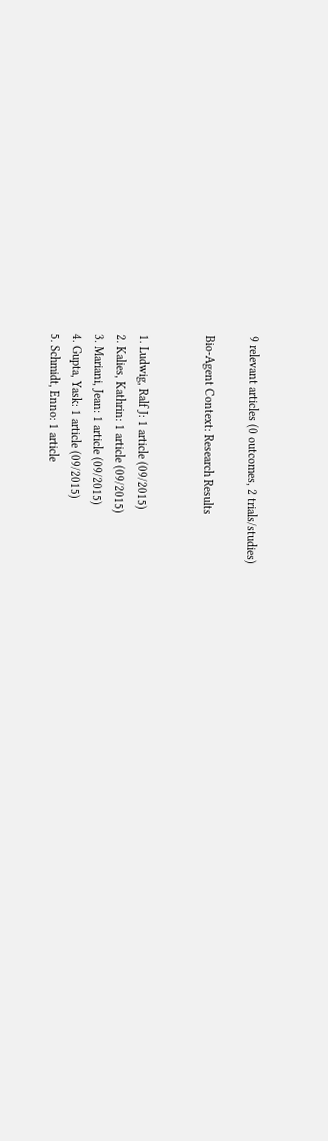9 relevant articles (0 outcomes, 2 trials/studies)

Bio-Agent Context: Research Results


1. Ludwig, Ralf J: 1 article (09/2015)
2. Kalies, Kathrin: 1 article (09/2015)
3. Mariani, Jean: 1 article (09/2015)
4. Gupta, Yask: 1 article (09/2015)
5. Schmidt, Enno: 1 article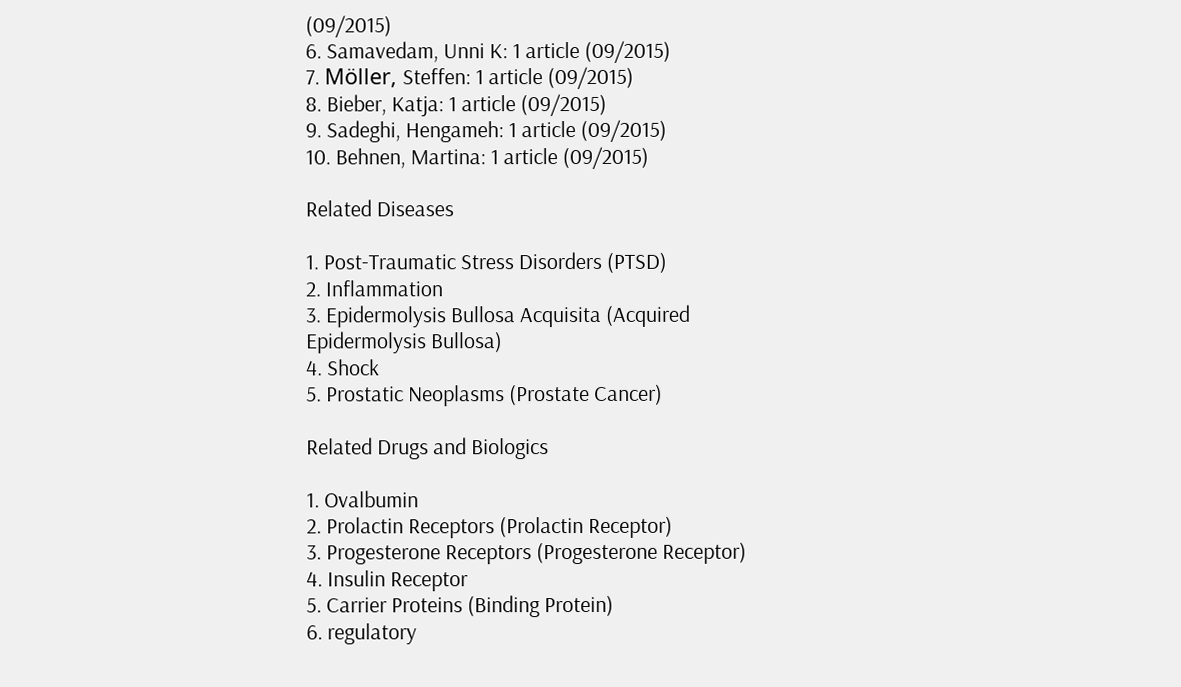(09/2015)
6. Samavedam, Unni K: 1 article (09/2015)
7. Möller, Steffen: 1 article (09/2015)
8. Bieber, Katja: 1 article (09/2015)
9. Sadeghi, Hengameh: 1 article (09/2015)
10. Behnen, Martina: 1 article (09/2015)

Related Diseases

1. Post-Traumatic Stress Disorders (PTSD)
2. Inflammation
3. Epidermolysis Bullosa Acquisita (Acquired Epidermolysis Bullosa)
4. Shock
5. Prostatic Neoplasms (Prostate Cancer)

Related Drugs and Biologics

1. Ovalbumin
2. Prolactin Receptors (Prolactin Receptor)
3. Progesterone Receptors (Progesterone Receptor)
4. Insulin Receptor
5. Carrier Proteins (Binding Protein)
6. regulatory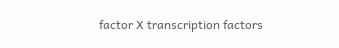factor X transcription factors